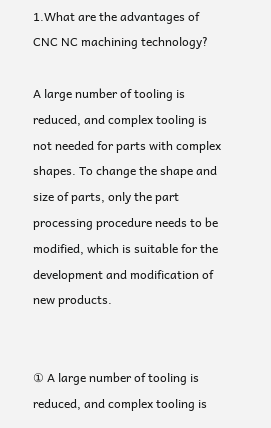1.What are the advantages of CNC NC machining technology?

A large number of tooling is reduced, and complex tooling is not needed for parts with complex shapes. To change the shape and size of parts, only the part processing procedure needs to be modified, which is suitable for the development and modification of new products.


① A large number of tooling is reduced, and complex tooling is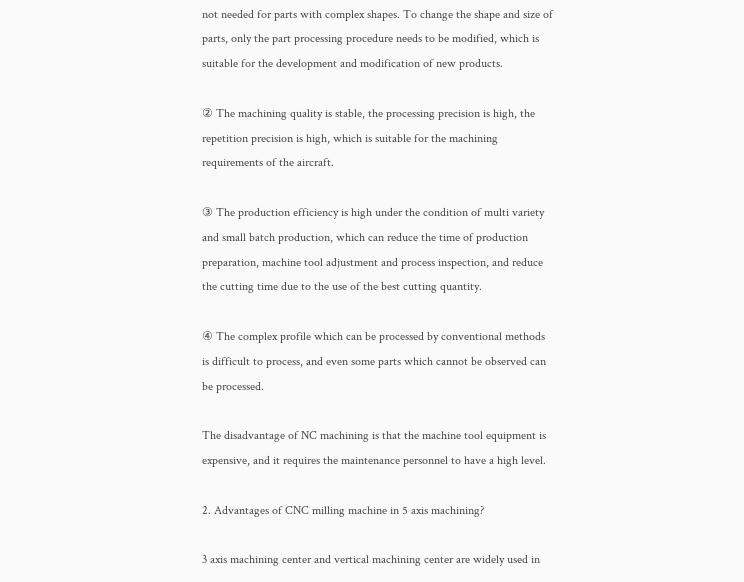not needed for parts with complex shapes. To change the shape and size of parts, only the part processing procedure needs to be modified, which is suitable for the development and modification of new products.

② The machining quality is stable, the processing precision is high, the repetition precision is high, which is suitable for the machining requirements of the aircraft.

③ The production efficiency is high under the condition of multi variety and small batch production, which can reduce the time of production preparation, machine tool adjustment and process inspection, and reduce the cutting time due to the use of the best cutting quantity.

④ The complex profile which can be processed by conventional methods is difficult to process, and even some parts which cannot be observed can be processed.

The disadvantage of NC machining is that the machine tool equipment is expensive, and it requires the maintenance personnel to have a high level.

2. Advantages of CNC milling machine in 5 axis machining?

3 axis machining center and vertical machining center are widely used in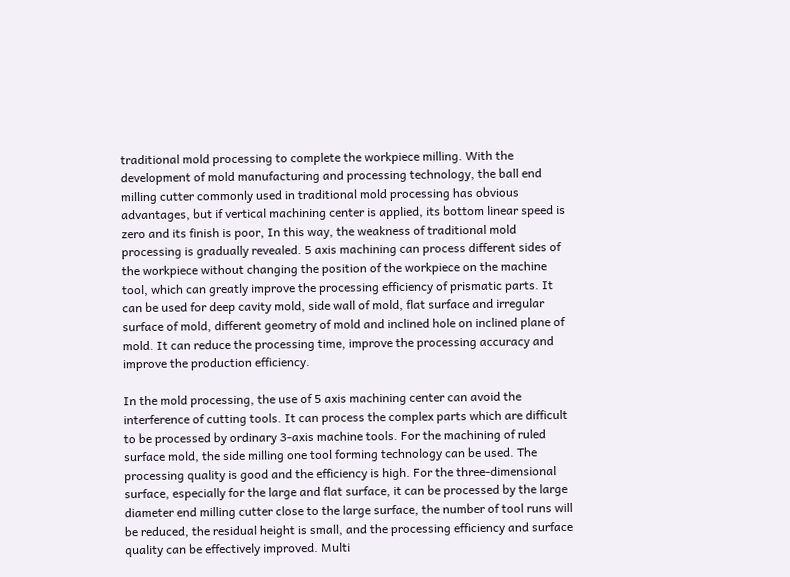traditional mold processing to complete the workpiece milling. With the development of mold manufacturing and processing technology, the ball end milling cutter commonly used in traditional mold processing has obvious advantages, but if vertical machining center is applied, its bottom linear speed is zero and its finish is poor, In this way, the weakness of traditional mold processing is gradually revealed. 5 axis machining can process different sides of the workpiece without changing the position of the workpiece on the machine tool, which can greatly improve the processing efficiency of prismatic parts. It can be used for deep cavity mold, side wall of mold, flat surface and irregular surface of mold, different geometry of mold and inclined hole on inclined plane of mold. It can reduce the processing time, improve the processing accuracy and improve the production efficiency.

In the mold processing, the use of 5 axis machining center can avoid the interference of cutting tools. It can process the complex parts which are difficult to be processed by ordinary 3-axis machine tools. For the machining of ruled surface mold, the side milling one tool forming technology can be used. The processing quality is good and the efficiency is high. For the three-dimensional surface, especially for the large and flat surface, it can be processed by the large diameter end milling cutter close to the large surface, the number of tool runs will be reduced, the residual height is small, and the processing efficiency and surface quality can be effectively improved. Multi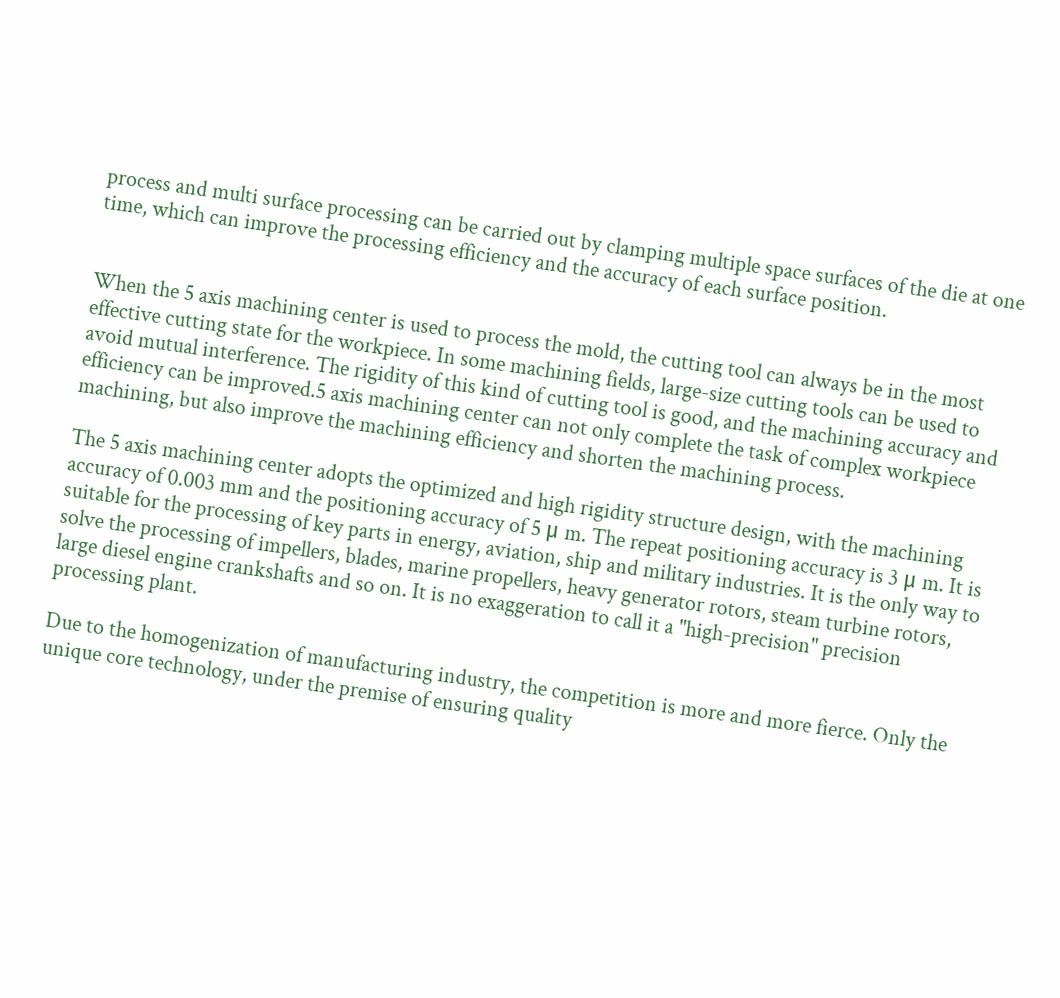process and multi surface processing can be carried out by clamping multiple space surfaces of the die at one time, which can improve the processing efficiency and the accuracy of each surface position.


When the 5 axis machining center is used to process the mold, the cutting tool can always be in the most effective cutting state for the workpiece. In some machining fields, large-size cutting tools can be used to avoid mutual interference. The rigidity of this kind of cutting tool is good, and the machining accuracy and efficiency can be improved.5 axis machining center can not only complete the task of complex workpiece machining, but also improve the machining efficiency and shorten the machining process.

The 5 axis machining center adopts the optimized and high rigidity structure design, with the machining accuracy of 0.003 mm and the positioning accuracy of 5 μ m. The repeat positioning accuracy is 3 μ m. It is suitable for the processing of key parts in energy, aviation, ship and military industries. It is the only way to solve the processing of impellers, blades, marine propellers, heavy generator rotors, steam turbine rotors, large diesel engine crankshafts and so on. It is no exaggeration to call it a "high-precision" precision processing plant.

Due to the homogenization of manufacturing industry, the competition is more and more fierce. Only the unique core technology, under the premise of ensuring quality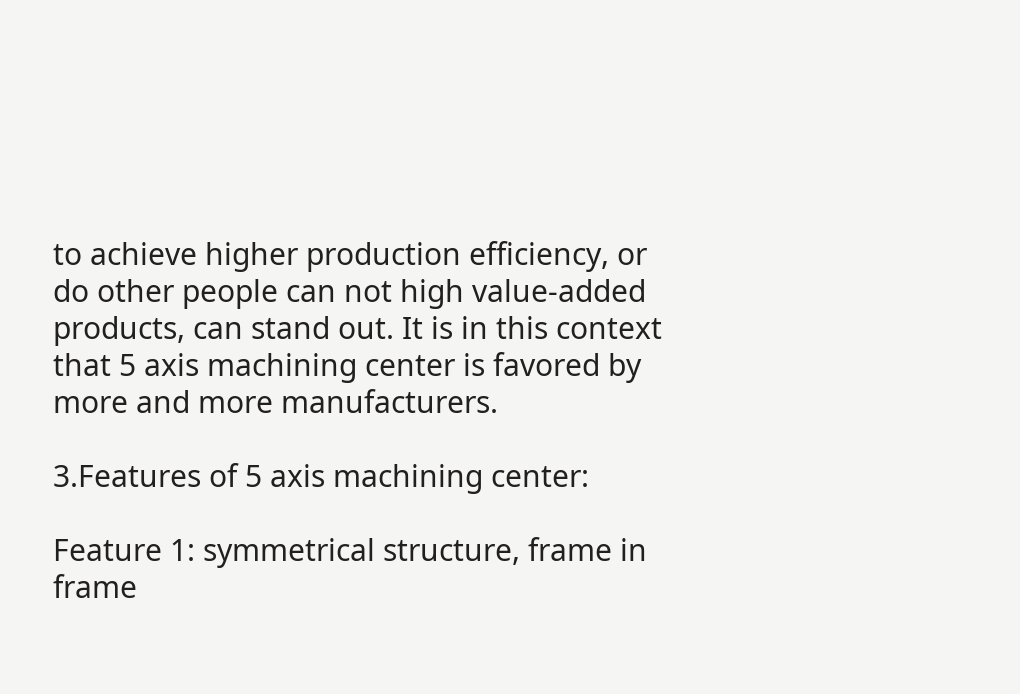to achieve higher production efficiency, or do other people can not high value-added products, can stand out. It is in this context that 5 axis machining center is favored by more and more manufacturers.

3.Features of 5 axis machining center:

Feature 1: symmetrical structure, frame in frame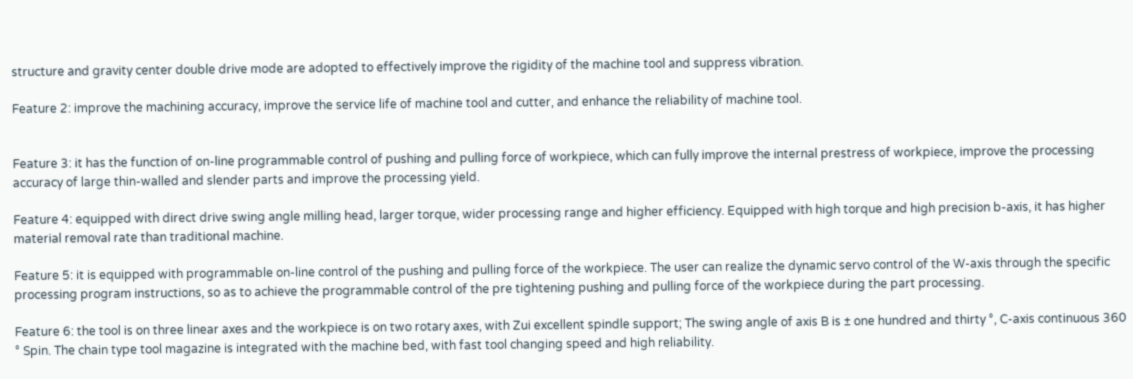structure and gravity center double drive mode are adopted to effectively improve the rigidity of the machine tool and suppress vibration.

Feature 2: improve the machining accuracy, improve the service life of machine tool and cutter, and enhance the reliability of machine tool.


Feature 3: it has the function of on-line programmable control of pushing and pulling force of workpiece, which can fully improve the internal prestress of workpiece, improve the processing accuracy of large thin-walled and slender parts and improve the processing yield.

Feature 4: equipped with direct drive swing angle milling head, larger torque, wider processing range and higher efficiency. Equipped with high torque and high precision b-axis, it has higher material removal rate than traditional machine.

Feature 5: it is equipped with programmable on-line control of the pushing and pulling force of the workpiece. The user can realize the dynamic servo control of the W-axis through the specific processing program instructions, so as to achieve the programmable control of the pre tightening pushing and pulling force of the workpiece during the part processing.

Feature 6: the tool is on three linear axes and the workpiece is on two rotary axes, with Zui excellent spindle support; The swing angle of axis B is ± one hundred and thirty °, C-axis continuous 360 ° Spin. The chain type tool magazine is integrated with the machine bed, with fast tool changing speed and high reliability.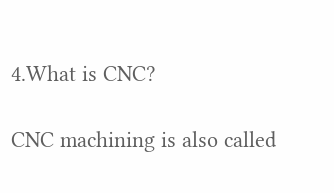4.What is CNC?

CNC machining is also called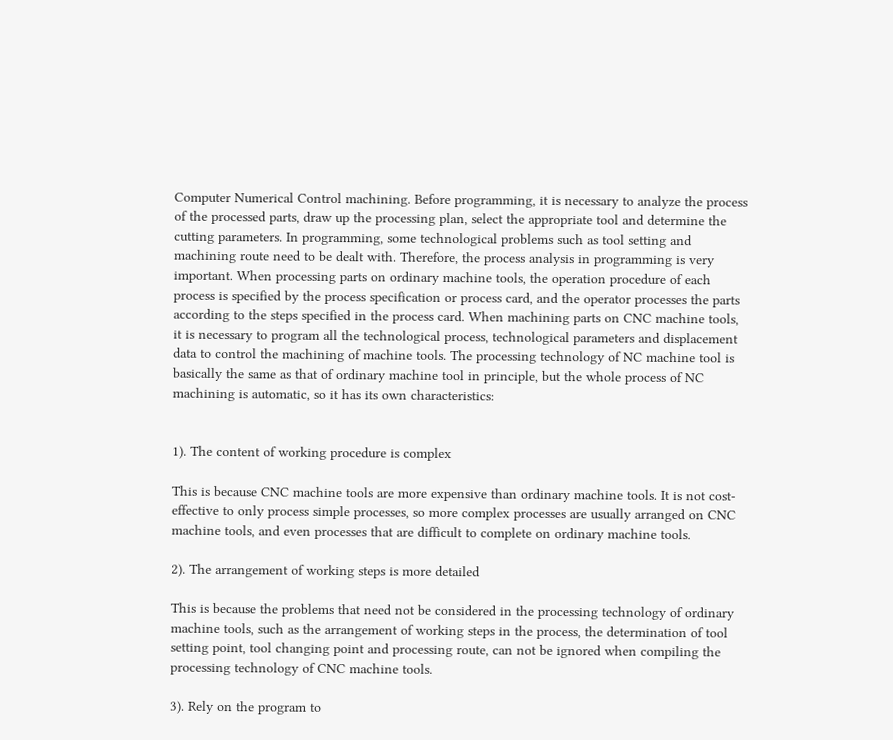Computer Numerical Control machining. Before programming, it is necessary to analyze the process of the processed parts, draw up the processing plan, select the appropriate tool and determine the cutting parameters. In programming, some technological problems such as tool setting and machining route need to be dealt with. Therefore, the process analysis in programming is very important. When processing parts on ordinary machine tools, the operation procedure of each process is specified by the process specification or process card, and the operator processes the parts according to the steps specified in the process card. When machining parts on CNC machine tools, it is necessary to program all the technological process, technological parameters and displacement data to control the machining of machine tools. The processing technology of NC machine tool is basically the same as that of ordinary machine tool in principle, but the whole process of NC machining is automatic, so it has its own characteristics:


1). The content of working procedure is complex

This is because CNC machine tools are more expensive than ordinary machine tools. It is not cost-effective to only process simple processes, so more complex processes are usually arranged on CNC machine tools, and even processes that are difficult to complete on ordinary machine tools.

2). The arrangement of working steps is more detailed

This is because the problems that need not be considered in the processing technology of ordinary machine tools, such as the arrangement of working steps in the process, the determination of tool setting point, tool changing point and processing route, can not be ignored when compiling the processing technology of CNC machine tools.

3). Rely on the program to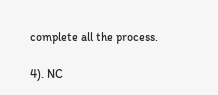complete all the process.

4). NC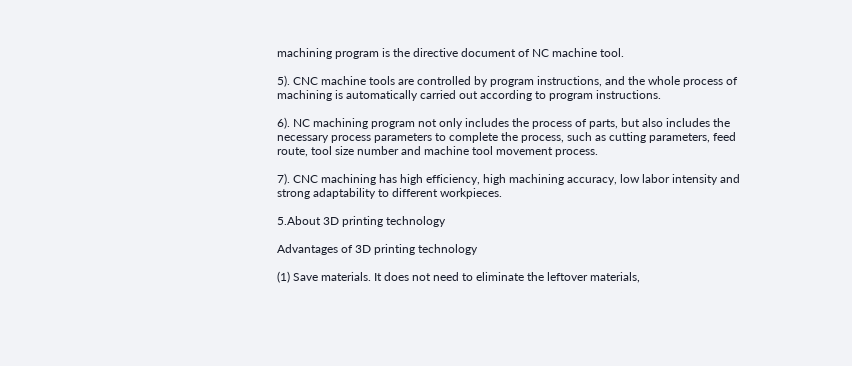machining program is the directive document of NC machine tool.

5). CNC machine tools are controlled by program instructions, and the whole process of machining is automatically carried out according to program instructions.

6). NC machining program not only includes the process of parts, but also includes the necessary process parameters to complete the process, such as cutting parameters, feed route, tool size number and machine tool movement process.

7). CNC machining has high efficiency, high machining accuracy, low labor intensity and strong adaptability to different workpieces.

5.About 3D printing technology

Advantages of 3D printing technology

(1) Save materials. It does not need to eliminate the leftover materials,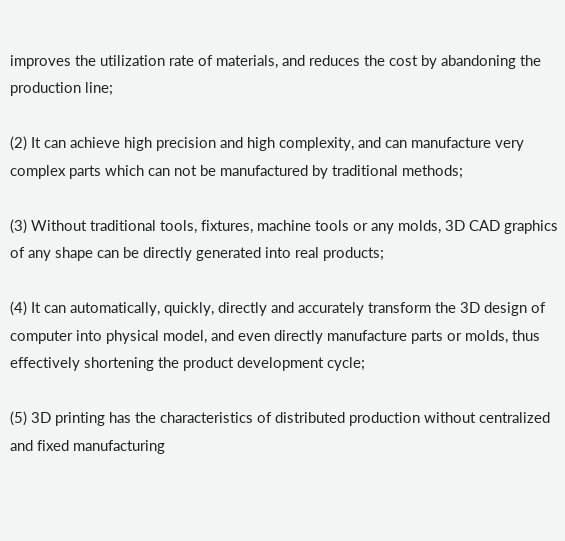improves the utilization rate of materials, and reduces the cost by abandoning the production line;

(2) It can achieve high precision and high complexity, and can manufacture very complex parts which can not be manufactured by traditional methods;

(3) Without traditional tools, fixtures, machine tools or any molds, 3D CAD graphics of any shape can be directly generated into real products;

(4) It can automatically, quickly, directly and accurately transform the 3D design of computer into physical model, and even directly manufacture parts or molds, thus effectively shortening the product development cycle;

(5) 3D printing has the characteristics of distributed production without centralized and fixed manufacturing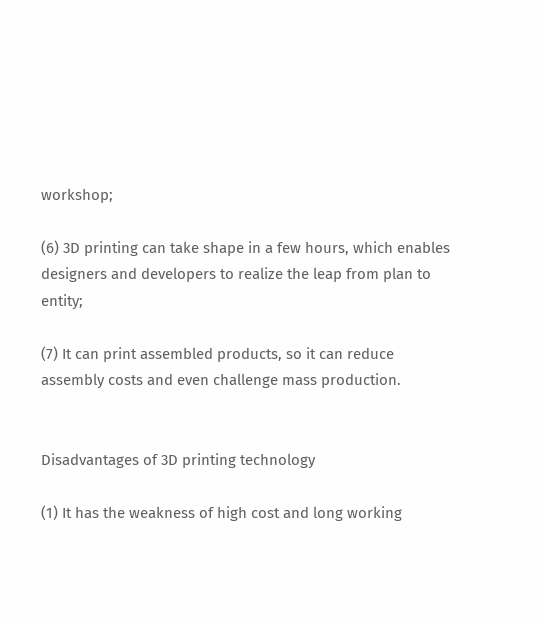workshop;

(6) 3D printing can take shape in a few hours, which enables designers and developers to realize the leap from plan to entity;

(7) It can print assembled products, so it can reduce assembly costs and even challenge mass production.


Disadvantages of 3D printing technology

(1) It has the weakness of high cost and long working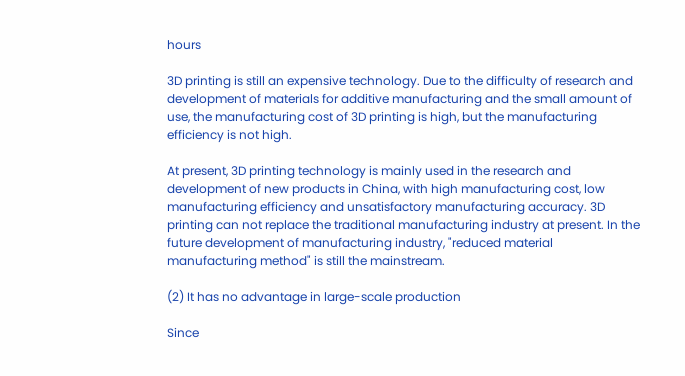hours

3D printing is still an expensive technology. Due to the difficulty of research and development of materials for additive manufacturing and the small amount of use, the manufacturing cost of 3D printing is high, but the manufacturing efficiency is not high.

At present, 3D printing technology is mainly used in the research and development of new products in China, with high manufacturing cost, low manufacturing efficiency and unsatisfactory manufacturing accuracy. 3D printing can not replace the traditional manufacturing industry at present. In the future development of manufacturing industry, "reduced material manufacturing method" is still the mainstream.

(2) It has no advantage in large-scale production

Since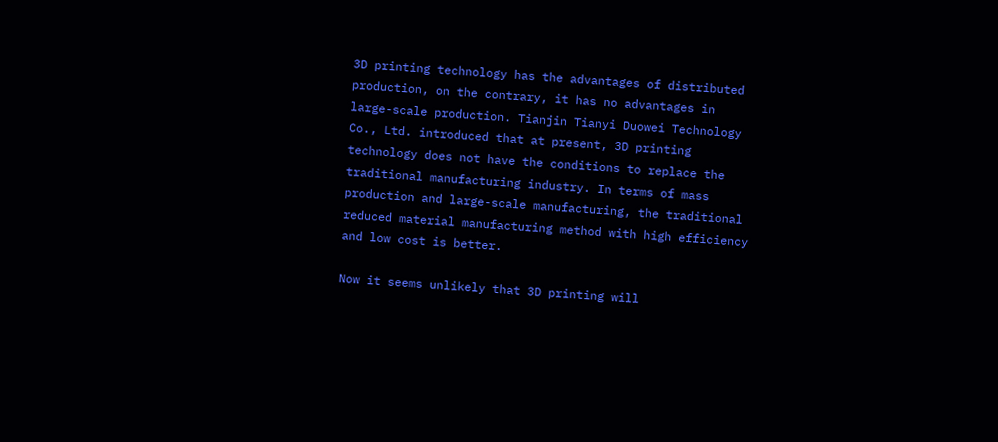3D printing technology has the advantages of distributed production, on the contrary, it has no advantages in large-scale production. Tianjin Tianyi Duowei Technology Co., Ltd. introduced that at present, 3D printing technology does not have the conditions to replace the traditional manufacturing industry. In terms of mass production and large-scale manufacturing, the traditional reduced material manufacturing method with high efficiency and low cost is better.

Now it seems unlikely that 3D printing will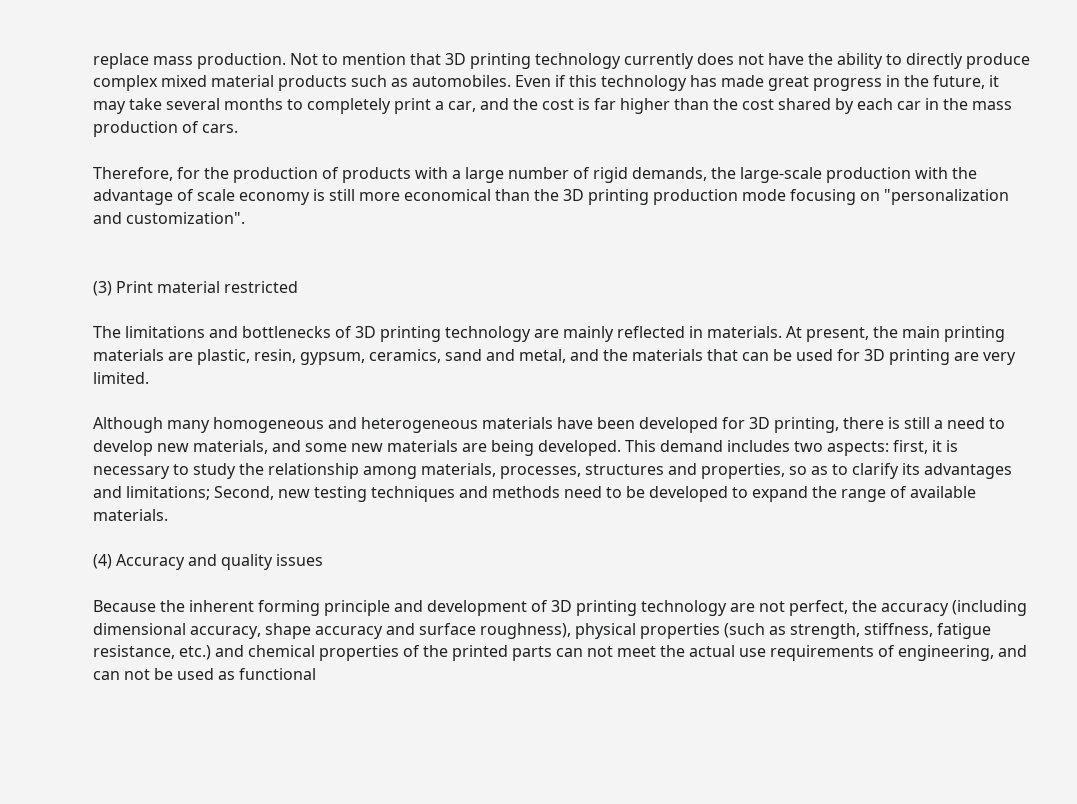replace mass production. Not to mention that 3D printing technology currently does not have the ability to directly produce complex mixed material products such as automobiles. Even if this technology has made great progress in the future, it may take several months to completely print a car, and the cost is far higher than the cost shared by each car in the mass production of cars.

Therefore, for the production of products with a large number of rigid demands, the large-scale production with the advantage of scale economy is still more economical than the 3D printing production mode focusing on "personalization and customization".


(3) Print material restricted

The limitations and bottlenecks of 3D printing technology are mainly reflected in materials. At present, the main printing materials are plastic, resin, gypsum, ceramics, sand and metal, and the materials that can be used for 3D printing are very limited.

Although many homogeneous and heterogeneous materials have been developed for 3D printing, there is still a need to develop new materials, and some new materials are being developed. This demand includes two aspects: first, it is necessary to study the relationship among materials, processes, structures and properties, so as to clarify its advantages and limitations; Second, new testing techniques and methods need to be developed to expand the range of available materials.

(4) Accuracy and quality issues

Because the inherent forming principle and development of 3D printing technology are not perfect, the accuracy (including dimensional accuracy, shape accuracy and surface roughness), physical properties (such as strength, stiffness, fatigue resistance, etc.) and chemical properties of the printed parts can not meet the actual use requirements of engineering, and can not be used as functional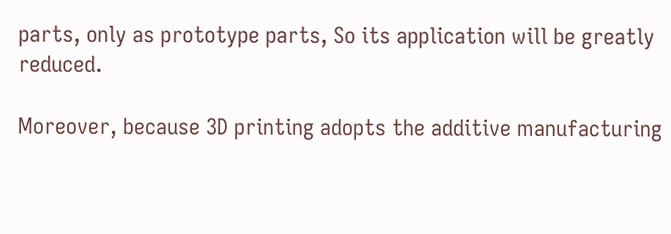parts, only as prototype parts, So its application will be greatly reduced.

Moreover, because 3D printing adopts the additive manufacturing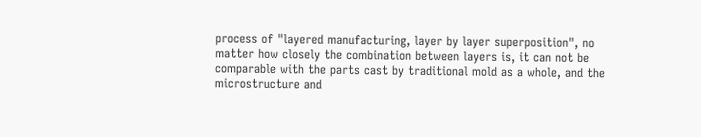process of "layered manufacturing, layer by layer superposition", no matter how closely the combination between layers is, it can not be comparable with the parts cast by traditional mold as a whole, and the microstructure and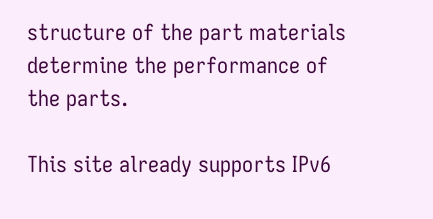structure of the part materials determine the performance of the parts.

This site already supports IPv6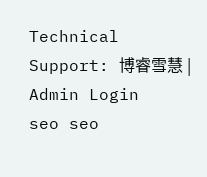Technical Support: 博睿雪慧 | Admin Login
seo seo